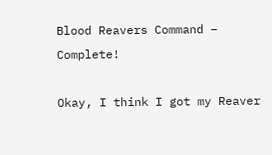Blood Reavers Command – Complete!

Okay, I think I got my Reaver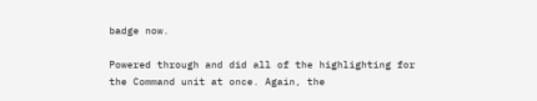badge now.

Powered through and did all of the highlighting for the Command unit at once. Again, the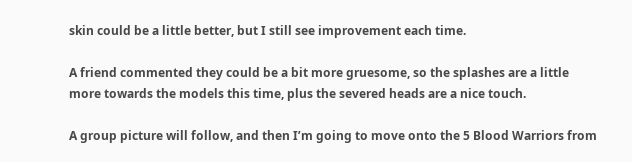skin could be a little better, but I still see improvement each time.

A friend commented they could be a bit more gruesome, so the splashes are a little more towards the models this time, plus the severed heads are a nice touch.

A group picture will follow, and then I’m going to move onto the 5 Blood Warriors from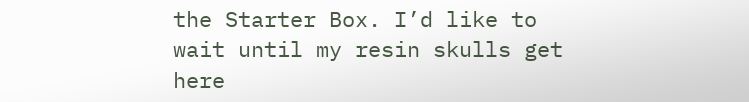the Starter Box. I’d like to wait until my resin skulls get here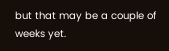but that may be a couple of weeks yet.